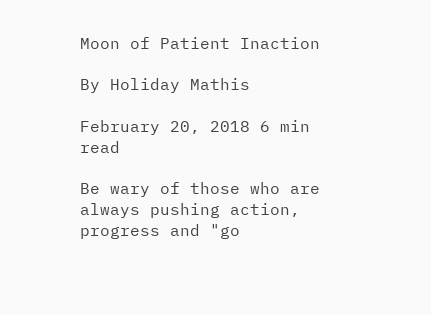Moon of Patient Inaction

By Holiday Mathis

February 20, 2018 6 min read

Be wary of those who are always pushing action, progress and "go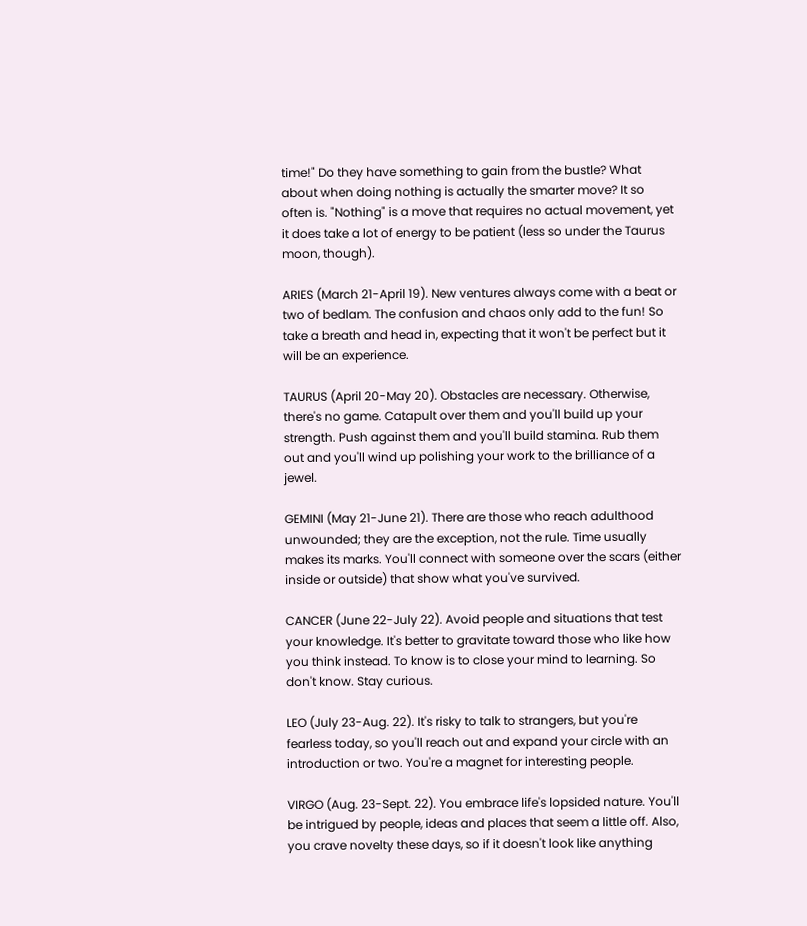time!" Do they have something to gain from the bustle? What about when doing nothing is actually the smarter move? It so often is. "Nothing" is a move that requires no actual movement, yet it does take a lot of energy to be patient (less so under the Taurus moon, though).

ARIES (March 21-April 19). New ventures always come with a beat or two of bedlam. The confusion and chaos only add to the fun! So take a breath and head in, expecting that it won't be perfect but it will be an experience.

TAURUS (April 20-May 20). Obstacles are necessary. Otherwise, there's no game. Catapult over them and you'll build up your strength. Push against them and you'll build stamina. Rub them out and you'll wind up polishing your work to the brilliance of a jewel.

GEMINI (May 21-June 21). There are those who reach adulthood unwounded; they are the exception, not the rule. Time usually makes its marks. You'll connect with someone over the scars (either inside or outside) that show what you've survived.

CANCER (June 22-July 22). Avoid people and situations that test your knowledge. It's better to gravitate toward those who like how you think instead. To know is to close your mind to learning. So don't know. Stay curious.

LEO (July 23-Aug. 22). It's risky to talk to strangers, but you're fearless today, so you'll reach out and expand your circle with an introduction or two. You're a magnet for interesting people.

VIRGO (Aug. 23-Sept. 22). You embrace life's lopsided nature. You'll be intrigued by people, ideas and places that seem a little off. Also, you crave novelty these days, so if it doesn't look like anything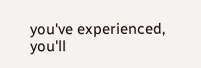you've experienced, you'll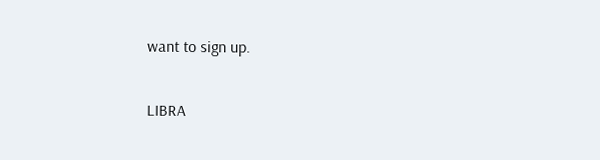want to sign up.

LIBRA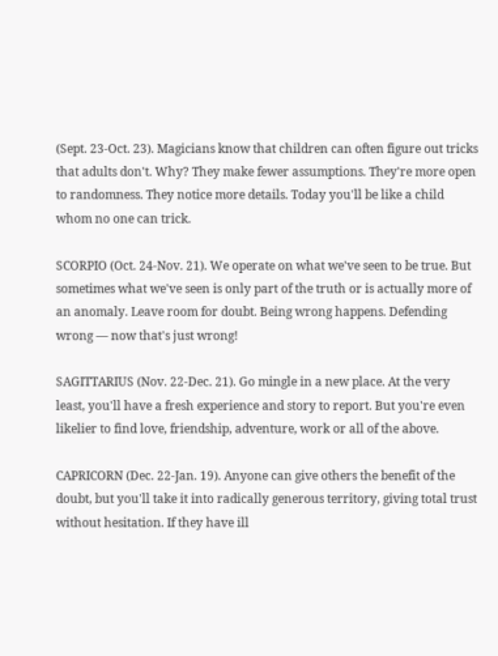(Sept. 23-Oct. 23). Magicians know that children can often figure out tricks that adults don't. Why? They make fewer assumptions. They're more open to randomness. They notice more details. Today you'll be like a child whom no one can trick.

SCORPIO (Oct. 24-Nov. 21). We operate on what we've seen to be true. But sometimes what we've seen is only part of the truth or is actually more of an anomaly. Leave room for doubt. Being wrong happens. Defending wrong — now that's just wrong!

SAGITTARIUS (Nov. 22-Dec. 21). Go mingle in a new place. At the very least, you'll have a fresh experience and story to report. But you're even likelier to find love, friendship, adventure, work or all of the above.

CAPRICORN (Dec. 22-Jan. 19). Anyone can give others the benefit of the doubt, but you'll take it into radically generous territory, giving total trust without hesitation. If they have ill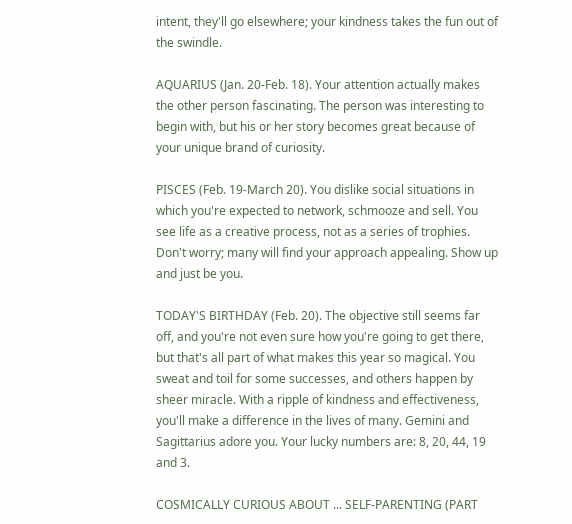intent, they'll go elsewhere; your kindness takes the fun out of the swindle.

AQUARIUS (Jan. 20-Feb. 18). Your attention actually makes the other person fascinating. The person was interesting to begin with, but his or her story becomes great because of your unique brand of curiosity.

PISCES (Feb. 19-March 20). You dislike social situations in which you're expected to network, schmooze and sell. You see life as a creative process, not as a series of trophies. Don't worry; many will find your approach appealing. Show up and just be you.

TODAY'S BIRTHDAY (Feb. 20). The objective still seems far off, and you're not even sure how you're going to get there, but that's all part of what makes this year so magical. You sweat and toil for some successes, and others happen by sheer miracle. With a ripple of kindness and effectiveness, you'll make a difference in the lives of many. Gemini and Sagittarius adore you. Your lucky numbers are: 8, 20, 44, 19 and 3.

COSMICALLY CURIOUS ABOUT ... SELF-PARENTING (PART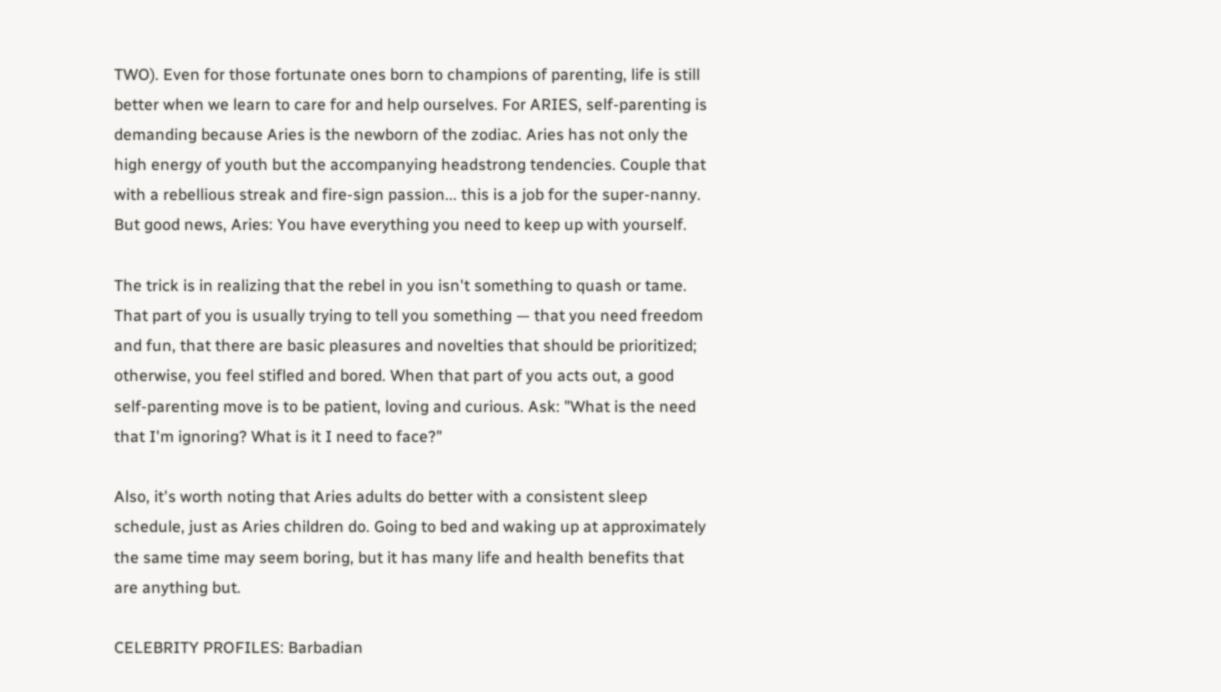TWO). Even for those fortunate ones born to champions of parenting, life is still better when we learn to care for and help ourselves. For ARIES, self-parenting is demanding because Aries is the newborn of the zodiac. Aries has not only the high energy of youth but the accompanying headstrong tendencies. Couple that with a rebellious streak and fire-sign passion... this is a job for the super-nanny. But good news, Aries: You have everything you need to keep up with yourself.

The trick is in realizing that the rebel in you isn't something to quash or tame. That part of you is usually trying to tell you something — that you need freedom and fun, that there are basic pleasures and novelties that should be prioritized; otherwise, you feel stifled and bored. When that part of you acts out, a good self-parenting move is to be patient, loving and curious. Ask: "What is the need that I'm ignoring? What is it I need to face?"

Also, it's worth noting that Aries adults do better with a consistent sleep schedule, just as Aries children do. Going to bed and waking up at approximately the same time may seem boring, but it has many life and health benefits that are anything but.

CELEBRITY PROFILES: Barbadian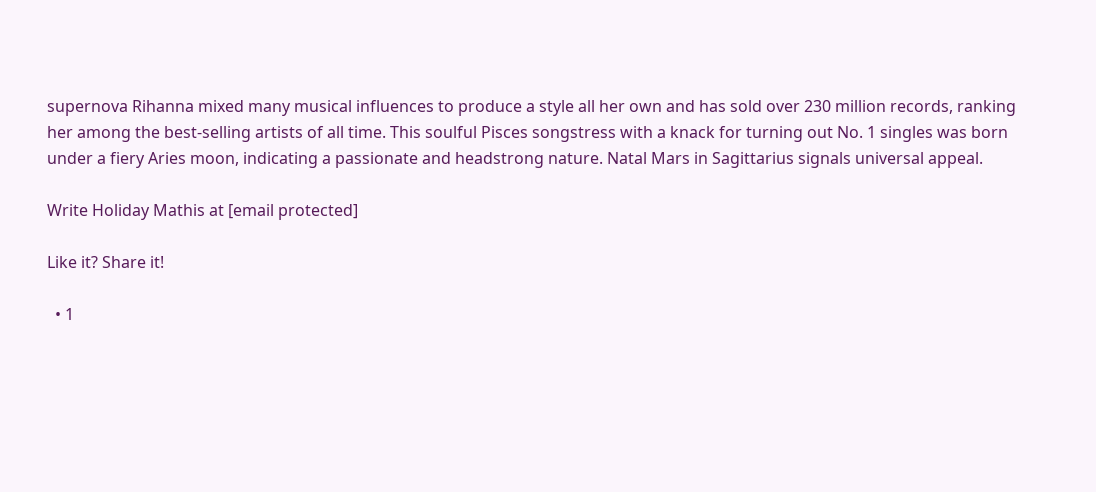supernova Rihanna mixed many musical influences to produce a style all her own and has sold over 230 million records, ranking her among the best-selling artists of all time. This soulful Pisces songstress with a knack for turning out No. 1 singles was born under a fiery Aries moon, indicating a passionate and headstrong nature. Natal Mars in Sagittarius signals universal appeal.

Write Holiday Mathis at [email protected]

Like it? Share it!

  • 1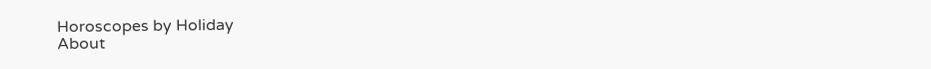Horoscopes by Holiday
About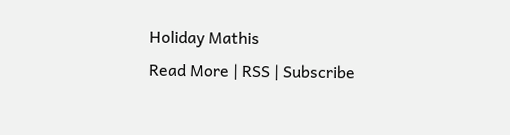Holiday Mathis
Read More | RSS | Subscribe